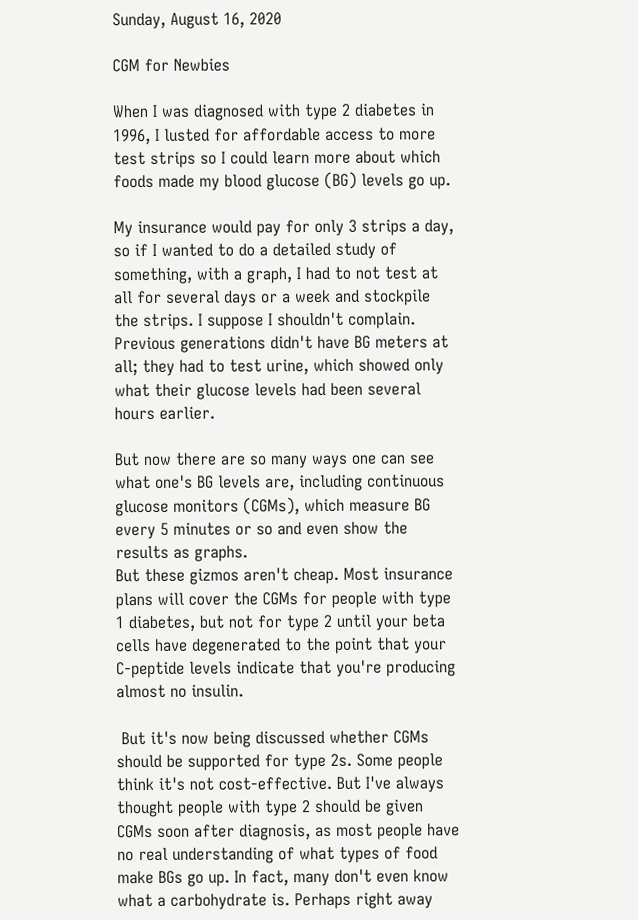Sunday, August 16, 2020

CGM for Newbies

When I was diagnosed with type 2 diabetes in 1996, I lusted for affordable access to more test strips so I could learn more about which foods made my blood glucose (BG) levels go up.

My insurance would pay for only 3 strips a day, so if I wanted to do a detailed study of something, with a graph, I had to not test at all for several days or a week and stockpile the strips. I suppose I shouldn't complain. Previous generations didn't have BG meters at all; they had to test urine, which showed only what their glucose levels had been several hours earlier.

But now there are so many ways one can see what one's BG levels are, including continuous glucose monitors (CGMs), which measure BG every 5 minutes or so and even show the results as graphs.
But these gizmos aren't cheap. Most insurance plans will cover the CGMs for people with type 1 diabetes, but not for type 2 until your beta cells have degenerated to the point that your C-peptide levels indicate that you're producing almost no insulin.

 But it's now being discussed whether CGMs should be supported for type 2s. Some people think it's not cost-effective. But I've always thought people with type 2 should be given CGMs soon after diagnosis, as most people have no real understanding of what types of food make BGs go up. In fact, many don't even know what a carbohydrate is. Perhaps right away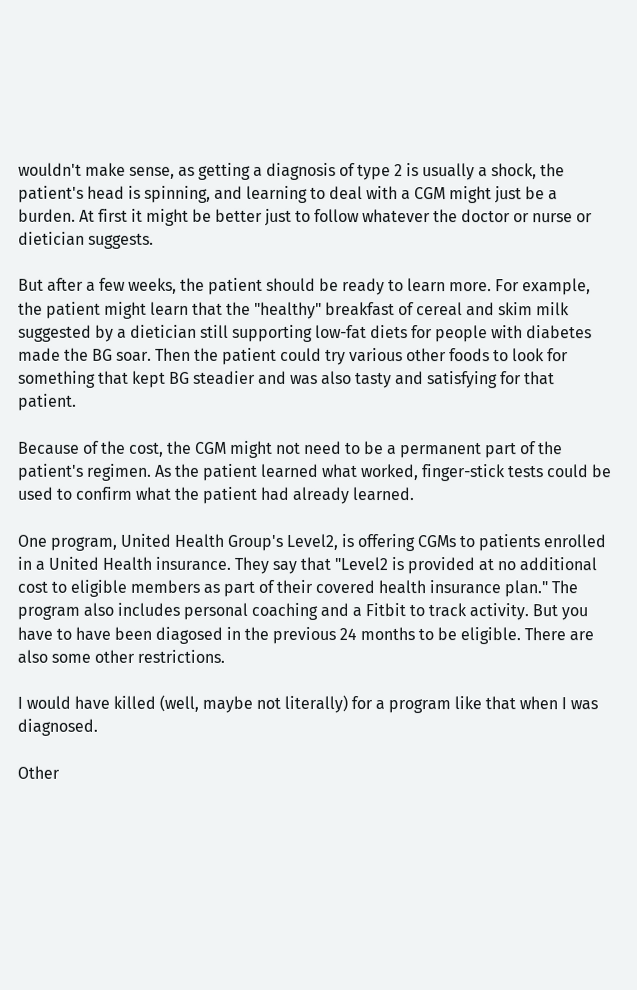wouldn't make sense, as getting a diagnosis of type 2 is usually a shock, the patient's head is spinning, and learning to deal with a CGM might just be a burden. At first it might be better just to follow whatever the doctor or nurse or dietician suggests.

But after a few weeks, the patient should be ready to learn more. For example, the patient might learn that the "healthy" breakfast of cereal and skim milk suggested by a dietician still supporting low-fat diets for people with diabetes made the BG soar. Then the patient could try various other foods to look for something that kept BG steadier and was also tasty and satisfying for that patient.

Because of the cost, the CGM might not need to be a permanent part of the patient's regimen. As the patient learned what worked, finger-stick tests could be used to confirm what the patient had already learned.

One program, United Health Group's Level2, is offering CGMs to patients enrolled in a United Health insurance. They say that "Level2 is provided at no additional cost to eligible members as part of their covered health insurance plan." The program also includes personal coaching and a Fitbit to track activity. But you have to have been diagosed in the previous 24 months to be eligible. There are also some other restrictions.

I would have killed (well, maybe not literally) for a program like that when I was diagnosed.

Other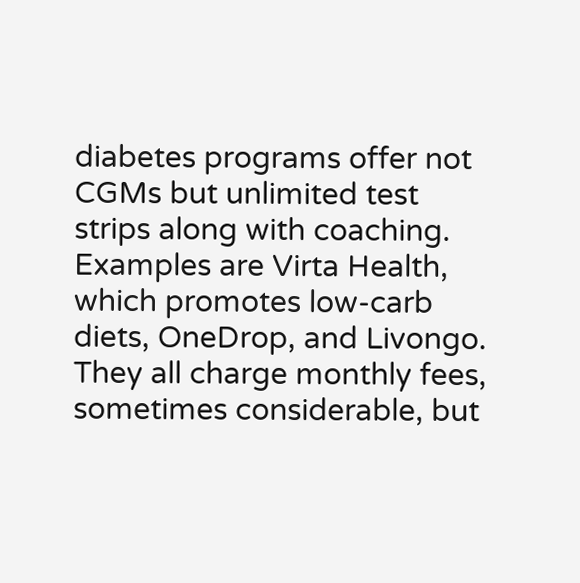diabetes programs offer not CGMs but unlimited test strips along with coaching. Examples are Virta Health, which promotes low-carb diets, OneDrop, and Livongo. They all charge monthly fees, sometimes considerable, but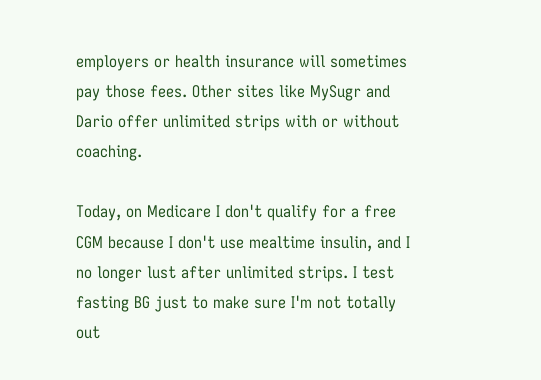employers or health insurance will sometimes pay those fees. Other sites like MySugr and Dario offer unlimited strips with or without coaching.

Today, on Medicare I don't qualify for a free CGM because I don't use mealtime insulin, and I no longer lust after unlimited strips. I test fasting BG just to make sure I'm not totally out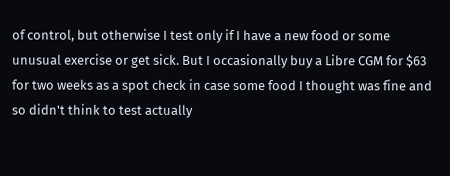of control, but otherwise I test only if I have a new food or some unusual exercise or get sick. But I occasionally buy a Libre CGM for $63 for two weeks as a spot check in case some food I thought was fine and so didn't think to test actually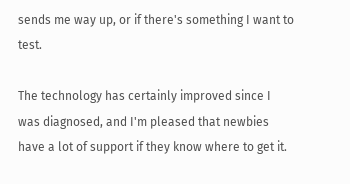sends me way up, or if there's something I want to test.

The technology has certainly improved since I was diagnosed, and I'm pleased that newbies have a lot of support if they know where to get it.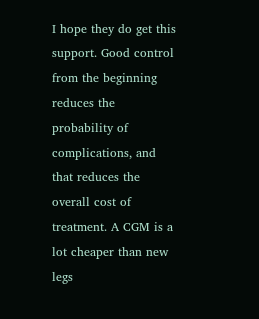I hope they do get this support. Good control from the beginning reduces the probability of complications, and that reduces the overall cost of treatment. A CGM is a lot cheaper than new legs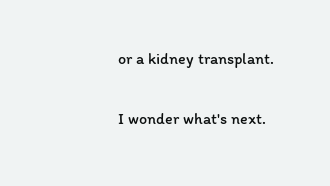or a kidney transplant.

I wonder what's next.